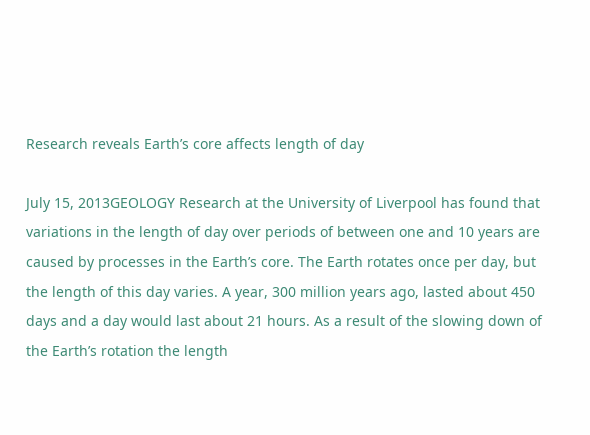Research reveals Earth’s core affects length of day

July 15, 2013GEOLOGY Research at the University of Liverpool has found that variations in the length of day over periods of between one and 10 years are caused by processes in the Earth’s core. The Earth rotates once per day, but the length of this day varies. A year, 300 million years ago, lasted about 450 days and a day would last about 21 hours. As a result of the slowing down of the Earth’s rotation the length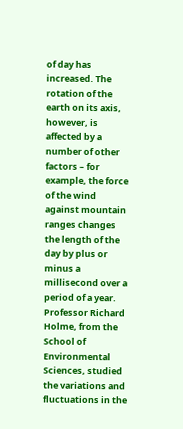of day has increased. The rotation of the earth on its axis, however, is affected by a number of other factors – for example, the force of the wind against mountain ranges changes the length of the day by plus or minus a millisecond over a period of a year. Professor Richard Holme, from the School of Environmental Sciences, studied the variations and fluctuations in the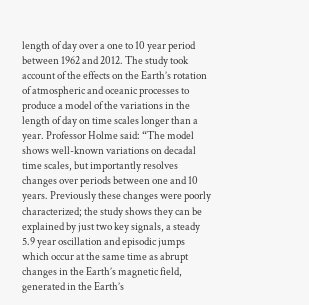length of day over a one to 10 year period between 1962 and 2012. The study took account of the effects on the Earth’s rotation of atmospheric and oceanic processes to produce a model of the variations in the length of day on time scales longer than a year. Professor Holme said: “The model shows well-known variations on decadal time scales, but importantly resolves changes over periods between one and 10 years. Previously these changes were poorly characterized; the study shows they can be explained by just two key signals, a steady 5.9 year oscillation and episodic jumps which occur at the same time as abrupt changes in the Earth’s magnetic field, generated in the Earth’s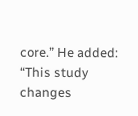core.” He added: “This study changes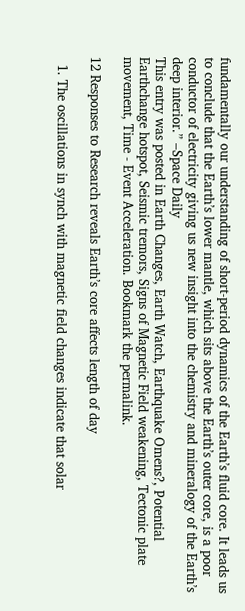fundamentally our understanding of short-period dynamics of the Earth’s fluid core. It leads us to conclude that the Earth’s lower mantle, which sits above the Earth’s outer core, is a poor conductor of electricity giving us new insight into the chemistry and mineralogy of the Earth’s deep interior.” –Space Daily
This entry was posted in Earth Changes, Earth Watch, Earthquake Omens?, Potential Earthchange hotspot, Seismic tremors, Signs of Magnetic Field weakening, Tectonic plate movement, Time - Event Acceleration. Bookmark the permalink.

12 Responses to Research reveals Earth’s core affects length of day

  1. The oscillations in synch with magnetic field changes indicate that solar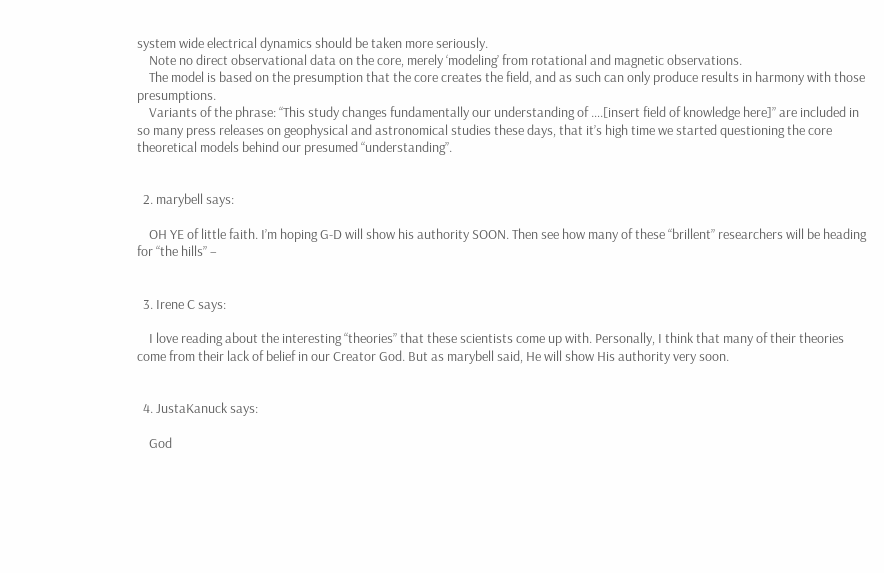system wide electrical dynamics should be taken more seriously.
    Note no direct observational data on the core, merely ‘modeling’ from rotational and magnetic observations.
    The model is based on the presumption that the core creates the field, and as such can only produce results in harmony with those presumptions.
    Variants of the phrase: “This study changes fundamentally our understanding of ….[insert field of knowledge here]” are included in so many press releases on geophysical and astronomical studies these days, that it’s high time we started questioning the core theoretical models behind our presumed “understanding”.


  2. marybell says:

    OH YE of little faith. I’m hoping G-D will show his authority SOON. Then see how many of these “brillent” researchers will be heading for “the hills” –


  3. Irene C says:

    I love reading about the interesting “theories” that these scientists come up with. Personally, I think that many of their theories come from their lack of belief in our Creator God. But as marybell said, He will show His authority very soon.


  4. JustaKanuck says:

    God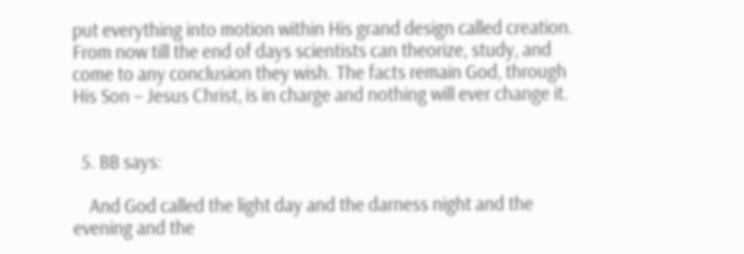put everything into motion within His grand design called creation. From now till the end of days scientists can theorize, study, and come to any conclusion they wish. The facts remain God, through His Son – Jesus Christ, is in charge and nothing will ever change it.


  5. BB says:

    And God called the light day and the darness night and the evening and the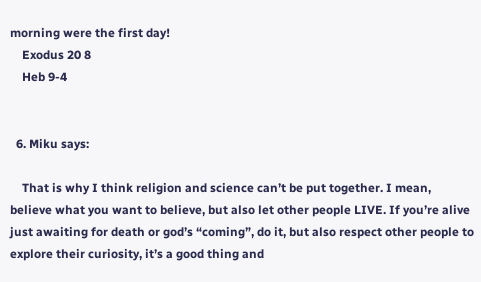morning were the first day!
    Exodus 20 8
    Heb 9-4


  6. Miku says:

    That is why I think religion and science can’t be put together. I mean, believe what you want to believe, but also let other people LIVE. If you’re alive just awaiting for death or god’s “coming”, do it, but also respect other people to explore their curiosity, it’s a good thing and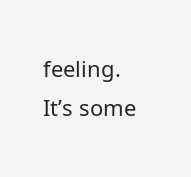feeling. It’s some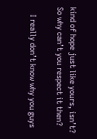kind of hope just like yours, isn’t? So why can’t you respect it then?

    I really don’t know why you guys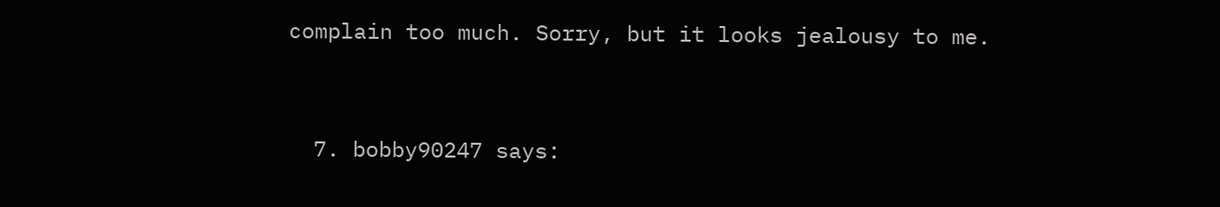complain too much. Sorry, but it looks jealousy to me.


  7. bobby90247 says: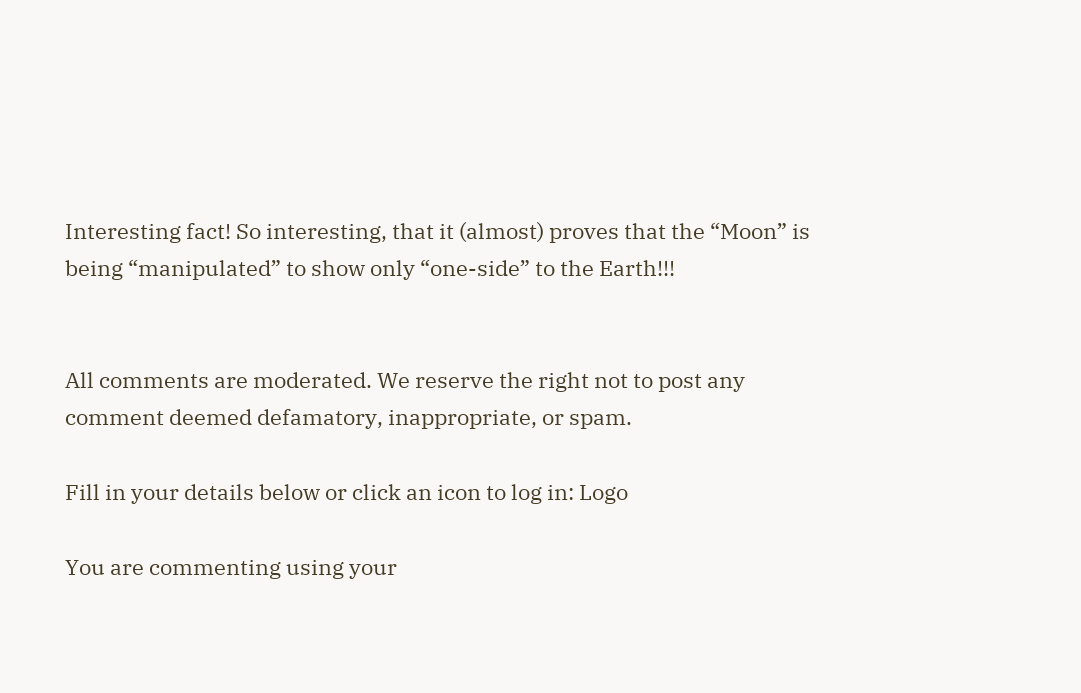Interesting fact! So interesting, that it (almost) proves that the “Moon” is being “manipulated” to show only “one-side” to the Earth!!!


All comments are moderated. We reserve the right not to post any comment deemed defamatory, inappropriate, or spam.

Fill in your details below or click an icon to log in: Logo

You are commenting using your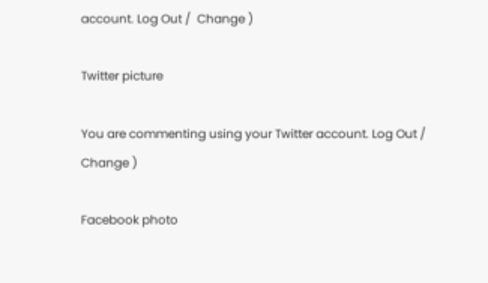account. Log Out /  Change )

Twitter picture

You are commenting using your Twitter account. Log Out /  Change )

Facebook photo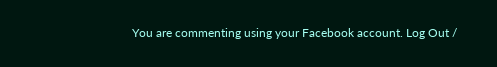You are commenting using your Facebook account. Log Out /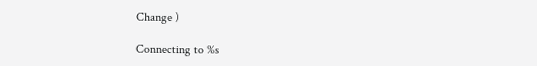Change )

Connecting to %s